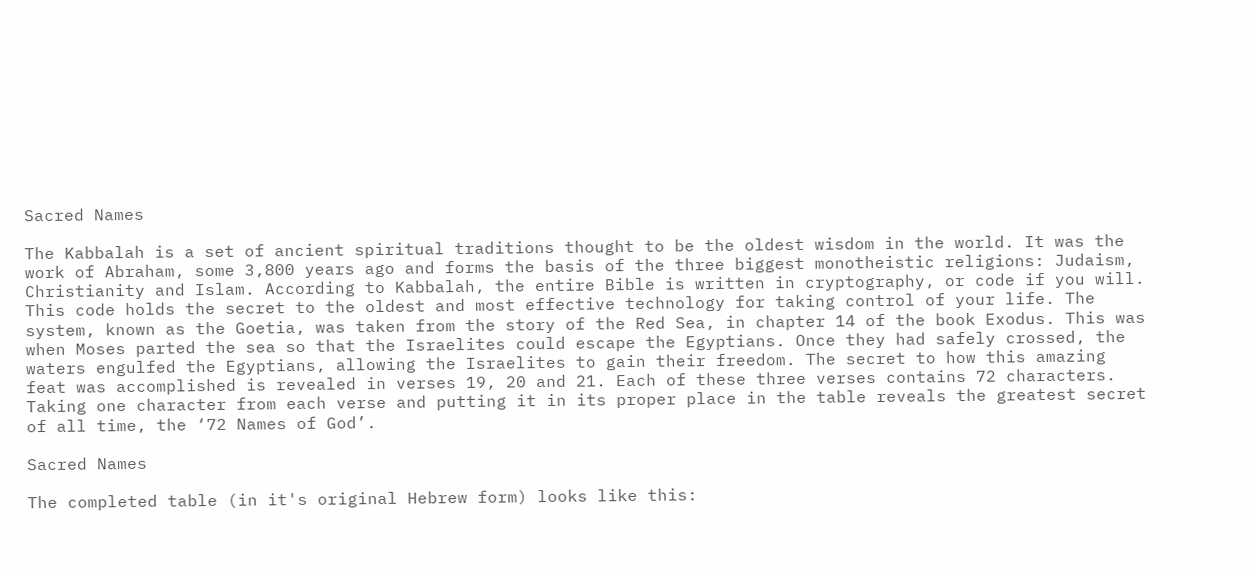Sacred Names

The Kabbalah is a set of ancient spiritual traditions thought to be the oldest wisdom in the world. It was the work of Abraham, some 3,800 years ago and forms the basis of the three biggest monotheistic religions: Judaism, Christianity and Islam. According to Kabbalah, the entire Bible is written in cryptography, or code if you will. This code holds the secret to the oldest and most effective technology for taking control of your life. The system, known as the Goetia, was taken from the story of the Red Sea, in chapter 14 of the book Exodus. This was when Moses parted the sea so that the Israelites could escape the Egyptians. Once they had safely crossed, the waters engulfed the Egyptians, allowing the Israelites to gain their freedom. The secret to how this amazing feat was accomplished is revealed in verses 19, 20 and 21. Each of these three verses contains 72 characters. Taking one character from each verse and putting it in its proper place in the table reveals the greatest secret of all time, the ‘72 Names of God’.

Sacred Names

The completed table (in it's original Hebrew form) looks like this: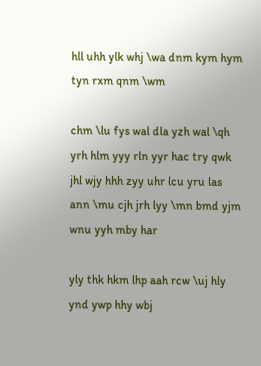hll uhh ylk whj \wa dnm kym hym tyn rxm qnm \wm

chm \lu fys wal dla yzh wal \qh yrh hlm yyy rln yyr hac try qwk jhl wjy hhh zyy uhr lcu yru las ann \mu cjh jrh lyy \mn bmd yjm wnu yyh mby har

yly thk hkm lhp aah rcw \uj hly ynd ywp hhy wbj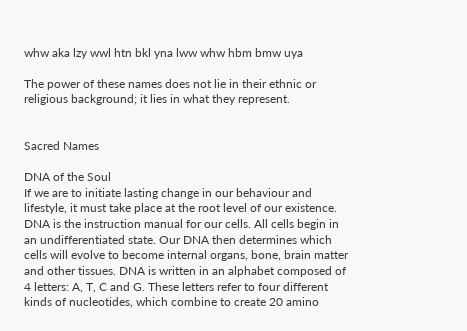whw aka lzy wwl htn bkl yna lww whw hbm bmw uya

The power of these names does not lie in their ethnic or religious background; it lies in what they represent.


Sacred Names

DNA of the Soul
If we are to initiate lasting change in our behaviour and lifestyle, it must take place at the root level of our existence. DNA is the instruction manual for our cells. All cells begin in an undifferentiated state. Our DNA then determines which cells will evolve to become internal organs, bone, brain matter and other tissues. DNA is written in an alphabet composed of 4 letters: A, T, C and G. These letters refer to four different kinds of nucleotides, which combine to create 20 amino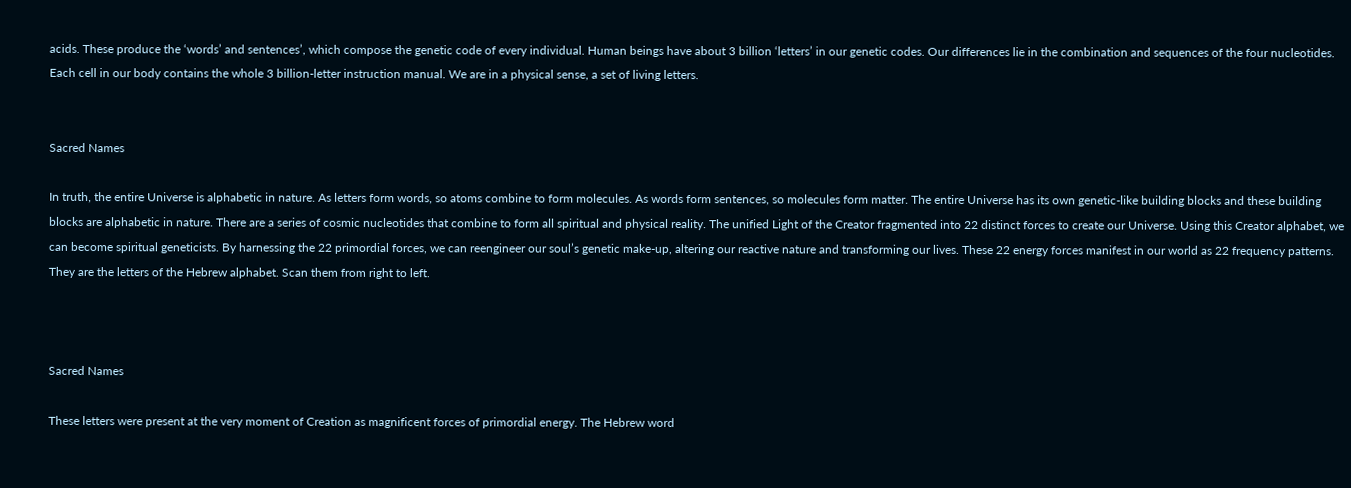acids. These produce the ‘words’ and sentences’, which compose the genetic code of every individual. Human beings have about 3 billion ‘letters’ in our genetic codes. Our differences lie in the combination and sequences of the four nucleotides. Each cell in our body contains the whole 3 billion-letter instruction manual. We are in a physical sense, a set of living letters.


Sacred Names

In truth, the entire Universe is alphabetic in nature. As letters form words, so atoms combine to form molecules. As words form sentences, so molecules form matter. The entire Universe has its own genetic-like building blocks and these building blocks are alphabetic in nature. There are a series of cosmic nucleotides that combine to form all spiritual and physical reality. The unified Light of the Creator fragmented into 22 distinct forces to create our Universe. Using this Creator alphabet, we can become spiritual geneticists. By harnessing the 22 primordial forces, we can reengineer our soul’s genetic make-up, altering our reactive nature and transforming our lives. These 22 energy forces manifest in our world as 22 frequency patterns. They are the letters of the Hebrew alphabet. Scan them from right to left.



Sacred Names

These letters were present at the very moment of Creation as magnificent forces of primordial energy. The Hebrew word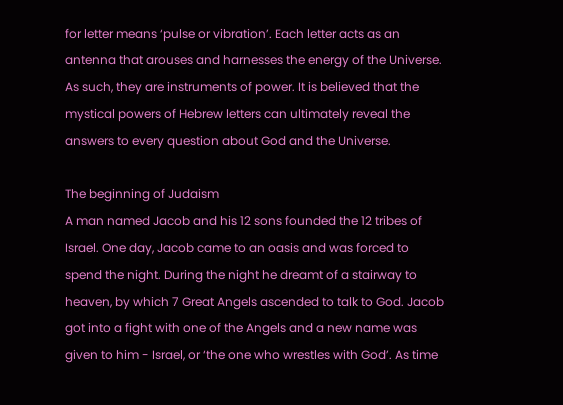for letter means ‘pulse or vibration’. Each letter acts as an antenna that arouses and harnesses the energy of the Universe. As such, they are instruments of power. It is believed that the mystical powers of Hebrew letters can ultimately reveal the answers to every question about God and the Universe.

The beginning of Judaism
A man named Jacob and his 12 sons founded the 12 tribes of Israel. One day, Jacob came to an oasis and was forced to spend the night. During the night he dreamt of a stairway to heaven, by which 7 Great Angels ascended to talk to God. Jacob got into a fight with one of the Angels and a new name was given to him - Israel, or ‘the one who wrestles with God’. As time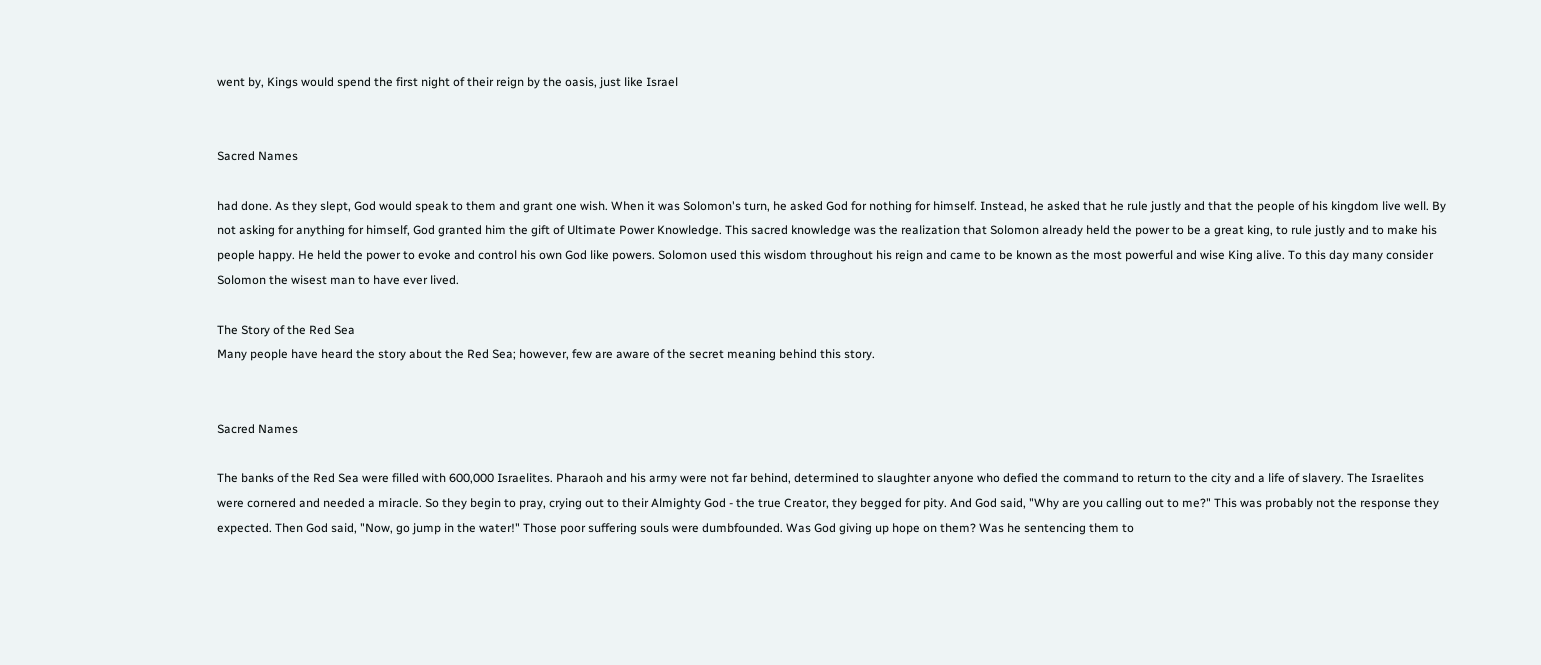went by, Kings would spend the first night of their reign by the oasis, just like Israel


Sacred Names

had done. As they slept, God would speak to them and grant one wish. When it was Solomon's turn, he asked God for nothing for himself. Instead, he asked that he rule justly and that the people of his kingdom live well. By not asking for anything for himself, God granted him the gift of Ultimate Power Knowledge. This sacred knowledge was the realization that Solomon already held the power to be a great king, to rule justly and to make his people happy. He held the power to evoke and control his own God like powers. Solomon used this wisdom throughout his reign and came to be known as the most powerful and wise King alive. To this day many consider Solomon the wisest man to have ever lived.

The Story of the Red Sea
Many people have heard the story about the Red Sea; however, few are aware of the secret meaning behind this story.


Sacred Names

The banks of the Red Sea were filled with 600,000 Israelites. Pharaoh and his army were not far behind, determined to slaughter anyone who defied the command to return to the city and a life of slavery. The Israelites were cornered and needed a miracle. So they begin to pray, crying out to their Almighty God - the true Creator, they begged for pity. And God said, "Why are you calling out to me?" This was probably not the response they expected. Then God said, "Now, go jump in the water!" Those poor suffering souls were dumbfounded. Was God giving up hope on them? Was he sentencing them to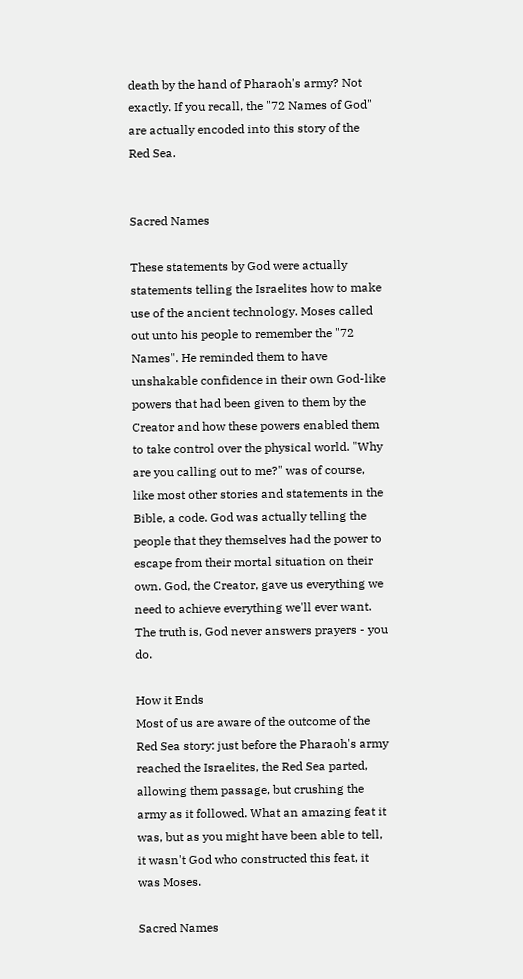death by the hand of Pharaoh's army? Not exactly. If you recall, the "72 Names of God" are actually encoded into this story of the Red Sea.


Sacred Names

These statements by God were actually statements telling the Israelites how to make use of the ancient technology. Moses called out unto his people to remember the "72 Names". He reminded them to have unshakable confidence in their own God-like powers that had been given to them by the Creator and how these powers enabled them to take control over the physical world. "Why are you calling out to me?" was of course, like most other stories and statements in the Bible, a code. God was actually telling the people that they themselves had the power to escape from their mortal situation on their own. God, the Creator, gave us everything we need to achieve everything we'll ever want. The truth is, God never answers prayers - you do.

How it Ends
Most of us are aware of the outcome of the Red Sea story: just before the Pharaoh's army reached the Israelites, the Red Sea parted, allowing them passage, but crushing the army as it followed. What an amazing feat it was, but as you might have been able to tell, it wasn't God who constructed this feat, it was Moses.

Sacred Names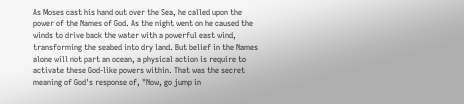As Moses cast his hand out over the Sea, he called upon the power of the Names of God. As the night went on he caused the winds to drive back the water with a powerful east wind, transforming the seabed into dry land. But belief in the Names alone will not part an ocean, a physical action is require to activate these God-like powers within. That was the secret meaning of God's response of, "Now, go jump in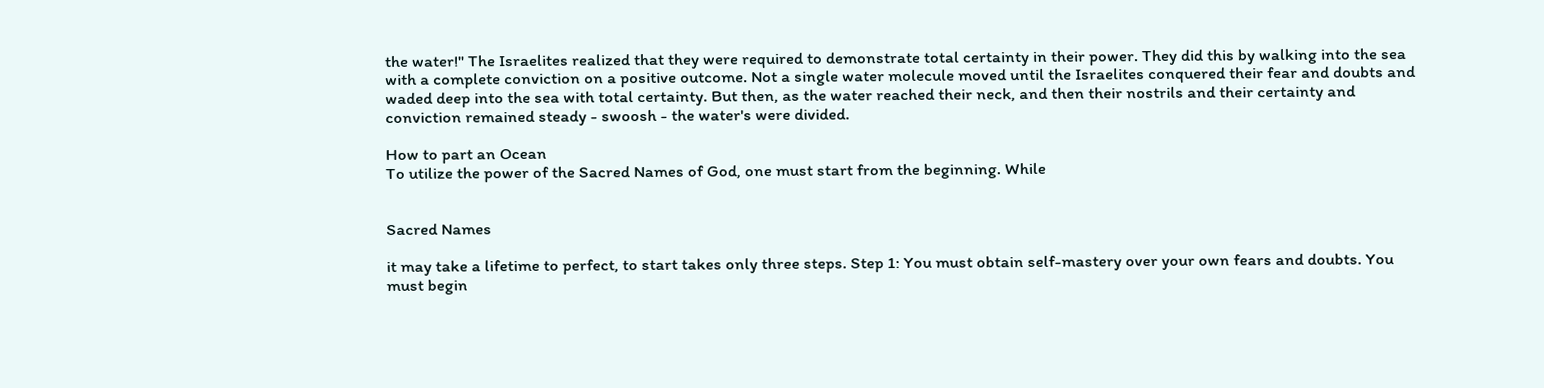the water!" The Israelites realized that they were required to demonstrate total certainty in their power. They did this by walking into the sea with a complete conviction on a positive outcome. Not a single water molecule moved until the Israelites conquered their fear and doubts and waded deep into the sea with total certainty. But then, as the water reached their neck, and then their nostrils and their certainty and conviction remained steady - swoosh - the water's were divided.

How to part an Ocean
To utilize the power of the Sacred Names of God, one must start from the beginning. While


Sacred Names

it may take a lifetime to perfect, to start takes only three steps. Step 1: You must obtain self-mastery over your own fears and doubts. You must begin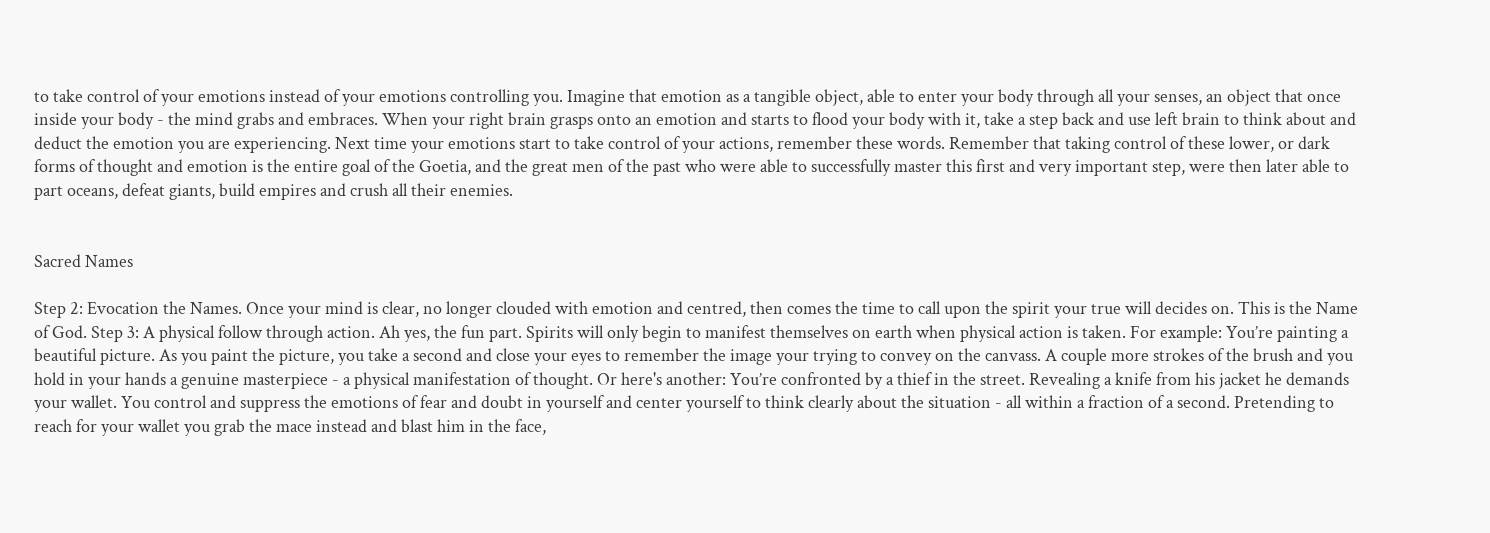to take control of your emotions instead of your emotions controlling you. Imagine that emotion as a tangible object, able to enter your body through all your senses, an object that once inside your body - the mind grabs and embraces. When your right brain grasps onto an emotion and starts to flood your body with it, take a step back and use left brain to think about and deduct the emotion you are experiencing. Next time your emotions start to take control of your actions, remember these words. Remember that taking control of these lower, or dark forms of thought and emotion is the entire goal of the Goetia, and the great men of the past who were able to successfully master this first and very important step, were then later able to part oceans, defeat giants, build empires and crush all their enemies.


Sacred Names

Step 2: Evocation the Names. Once your mind is clear, no longer clouded with emotion and centred, then comes the time to call upon the spirit your true will decides on. This is the Name of God. Step 3: A physical follow through action. Ah yes, the fun part. Spirits will only begin to manifest themselves on earth when physical action is taken. For example: You’re painting a beautiful picture. As you paint the picture, you take a second and close your eyes to remember the image your trying to convey on the canvass. A couple more strokes of the brush and you hold in your hands a genuine masterpiece - a physical manifestation of thought. Or here's another: You’re confronted by a thief in the street. Revealing a knife from his jacket he demands your wallet. You control and suppress the emotions of fear and doubt in yourself and center yourself to think clearly about the situation - all within a fraction of a second. Pretending to reach for your wallet you grab the mace instead and blast him in the face,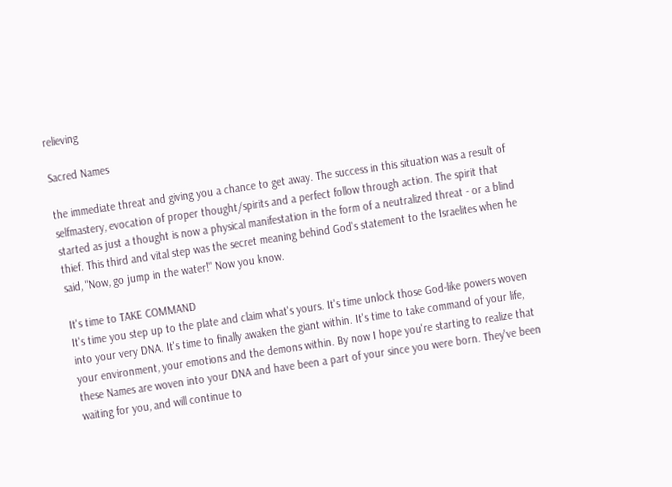relieving

Sacred Names

the immediate threat and giving you a chance to get away. The success in this situation was a result of selfmastery, evocation of proper thought/spirits and a perfect follow through action. The spirit that started as just a thought is now a physical manifestation in the form of a neutralized threat - or a blind thief. This third and vital step was the secret meaning behind God's statement to the Israelites when he said, "Now, go jump in the water!" Now you know.

It's time to TAKE COMMAND
It's time you step up to the plate and claim what's yours. It's time unlock those God-like powers woven into your very DNA. It's time to finally awaken the giant within. It's time to take command of your life, your environment, your emotions and the demons within. By now I hope you're starting to realize that these Names are woven into your DNA and have been a part of your since you were born. They've been waiting for you, and will continue to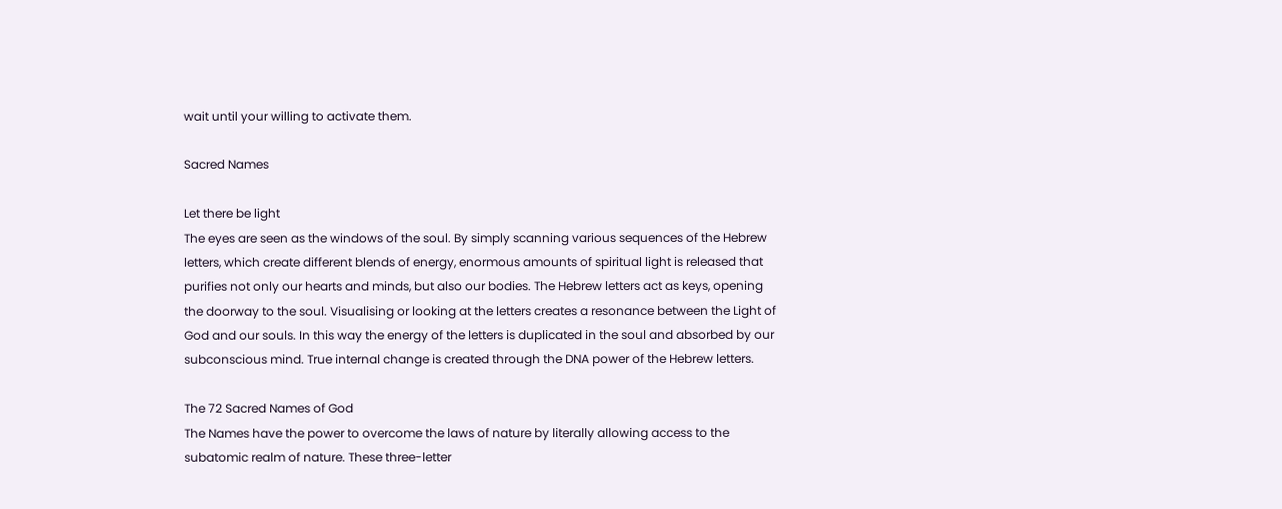wait until your willing to activate them.

Sacred Names

Let there be light
The eyes are seen as the windows of the soul. By simply scanning various sequences of the Hebrew letters, which create different blends of energy, enormous amounts of spiritual light is released that purifies not only our hearts and minds, but also our bodies. The Hebrew letters act as keys, opening the doorway to the soul. Visualising or looking at the letters creates a resonance between the Light of God and our souls. In this way the energy of the letters is duplicated in the soul and absorbed by our subconscious mind. True internal change is created through the DNA power of the Hebrew letters.

The 72 Sacred Names of God
The Names have the power to overcome the laws of nature by literally allowing access to the subatomic realm of nature. These three-letter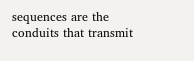sequences are the conduits that transmit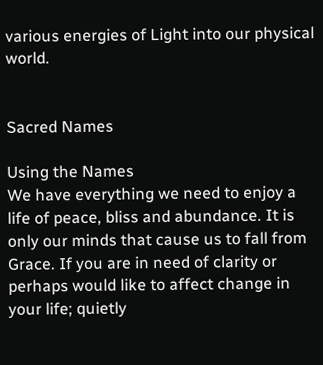various energies of Light into our physical world.


Sacred Names

Using the Names
We have everything we need to enjoy a life of peace, bliss and abundance. It is only our minds that cause us to fall from Grace. If you are in need of clarity or perhaps would like to affect change in your life; quietly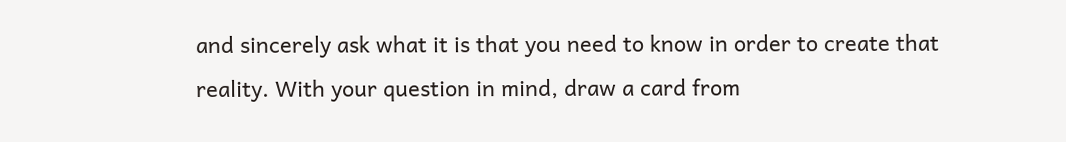and sincerely ask what it is that you need to know in order to create that reality. With your question in mind, draw a card from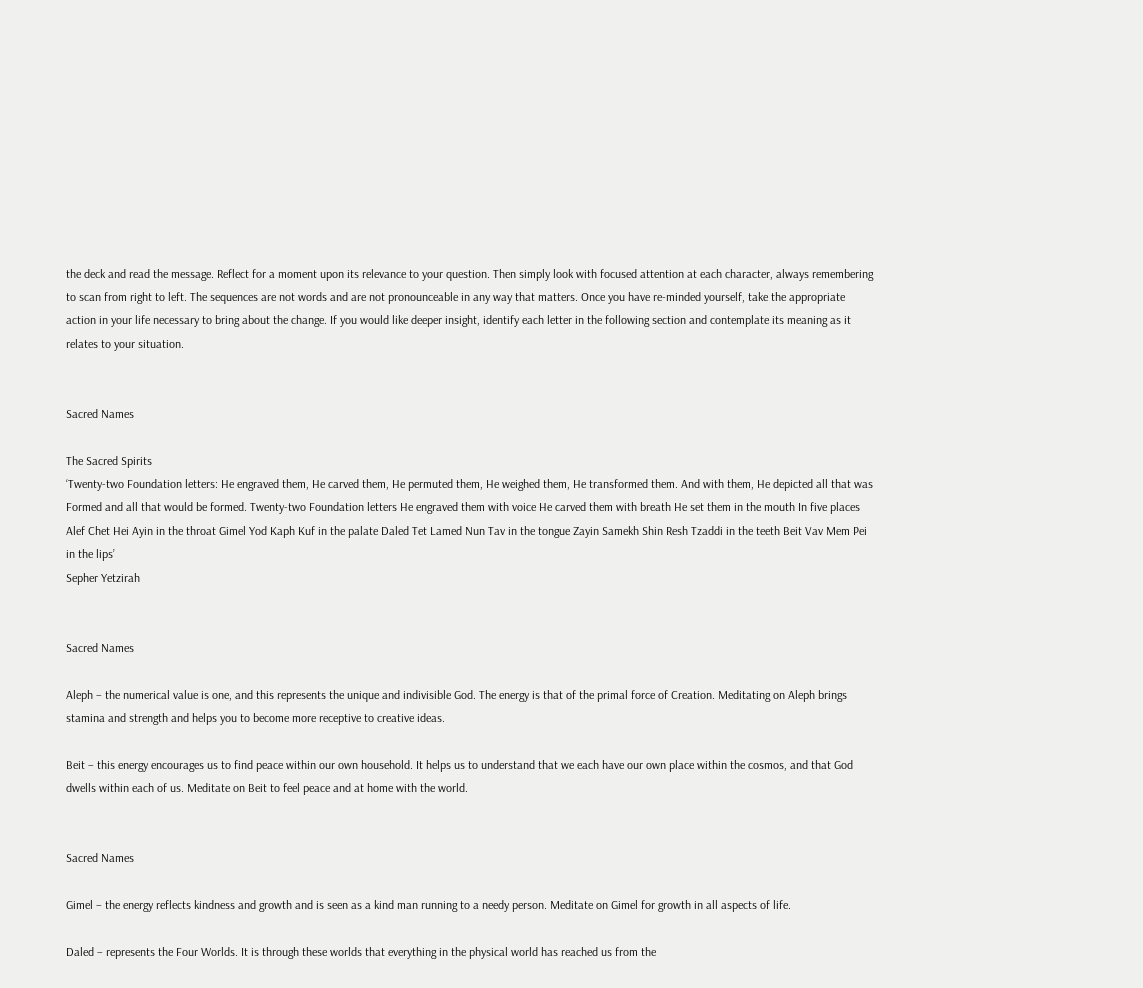the deck and read the message. Reflect for a moment upon its relevance to your question. Then simply look with focused attention at each character, always remembering to scan from right to left. The sequences are not words and are not pronounceable in any way that matters. Once you have re-minded yourself, take the appropriate action in your life necessary to bring about the change. If you would like deeper insight, identify each letter in the following section and contemplate its meaning as it relates to your situation.


Sacred Names

The Sacred Spirits
‘Twenty-two Foundation letters: He engraved them, He carved them, He permuted them, He weighed them, He transformed them. And with them, He depicted all that was Formed and all that would be formed. Twenty-two Foundation letters He engraved them with voice He carved them with breath He set them in the mouth In five places Alef Chet Hei Ayin in the throat Gimel Yod Kaph Kuf in the palate Daled Tet Lamed Nun Tav in the tongue Zayin Samekh Shin Resh Tzaddi in the teeth Beit Vav Mem Pei in the lips’
Sepher Yetzirah


Sacred Names

Aleph – the numerical value is one, and this represents the unique and indivisible God. The energy is that of the primal force of Creation. Meditating on Aleph brings stamina and strength and helps you to become more receptive to creative ideas.

Beit – this energy encourages us to find peace within our own household. It helps us to understand that we each have our own place within the cosmos, and that God dwells within each of us. Meditate on Beit to feel peace and at home with the world.


Sacred Names

Gimel – the energy reflects kindness and growth and is seen as a kind man running to a needy person. Meditate on Gimel for growth in all aspects of life.

Daled – represents the Four Worlds. It is through these worlds that everything in the physical world has reached us from the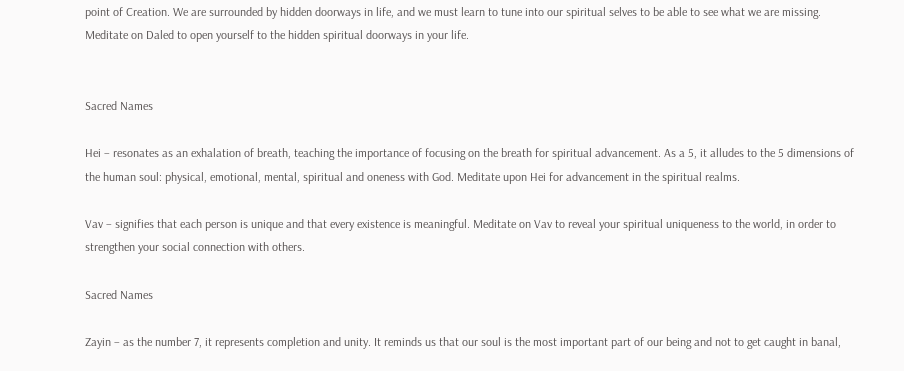point of Creation. We are surrounded by hidden doorways in life, and we must learn to tune into our spiritual selves to be able to see what we are missing. Meditate on Daled to open yourself to the hidden spiritual doorways in your life.


Sacred Names

Hei – resonates as an exhalation of breath, teaching the importance of focusing on the breath for spiritual advancement. As a 5, it alludes to the 5 dimensions of the human soul: physical, emotional, mental, spiritual and oneness with God. Meditate upon Hei for advancement in the spiritual realms.

Vav – signifies that each person is unique and that every existence is meaningful. Meditate on Vav to reveal your spiritual uniqueness to the world, in order to strengthen your social connection with others.

Sacred Names

Zayin – as the number 7, it represents completion and unity. It reminds us that our soul is the most important part of our being and not to get caught in banal,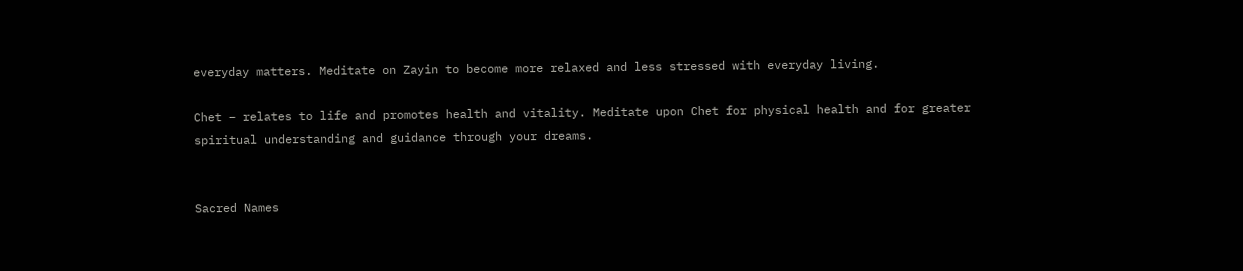everyday matters. Meditate on Zayin to become more relaxed and less stressed with everyday living.

Chet – relates to life and promotes health and vitality. Meditate upon Chet for physical health and for greater spiritual understanding and guidance through your dreams.


Sacred Names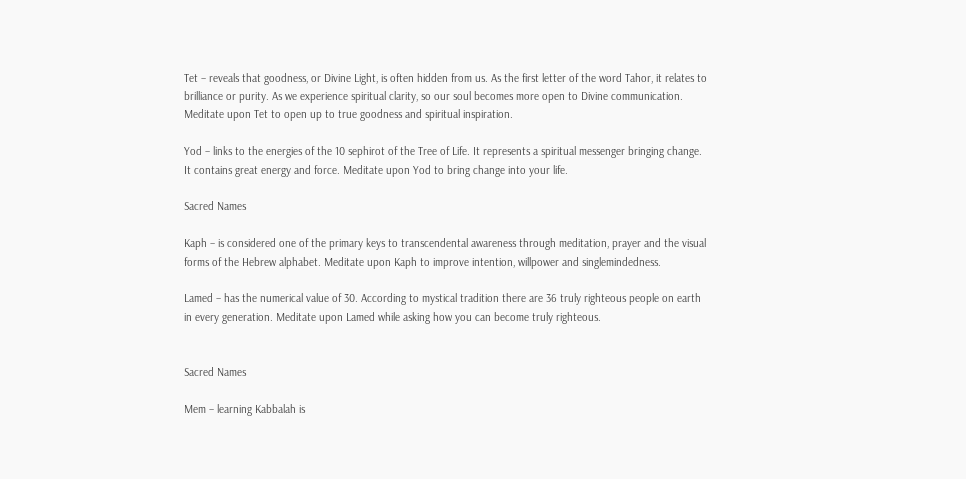Tet – reveals that goodness, or Divine Light, is often hidden from us. As the first letter of the word Tahor, it relates to brilliance or purity. As we experience spiritual clarity, so our soul becomes more open to Divine communication. Meditate upon Tet to open up to true goodness and spiritual inspiration.

Yod – links to the energies of the 10 sephirot of the Tree of Life. It represents a spiritual messenger bringing change. It contains great energy and force. Meditate upon Yod to bring change into your life.

Sacred Names

Kaph – is considered one of the primary keys to transcendental awareness through meditation, prayer and the visual forms of the Hebrew alphabet. Meditate upon Kaph to improve intention, willpower and singlemindedness.

Lamed – has the numerical value of 30. According to mystical tradition there are 36 truly righteous people on earth in every generation. Meditate upon Lamed while asking how you can become truly righteous.


Sacred Names

Mem – learning Kabbalah is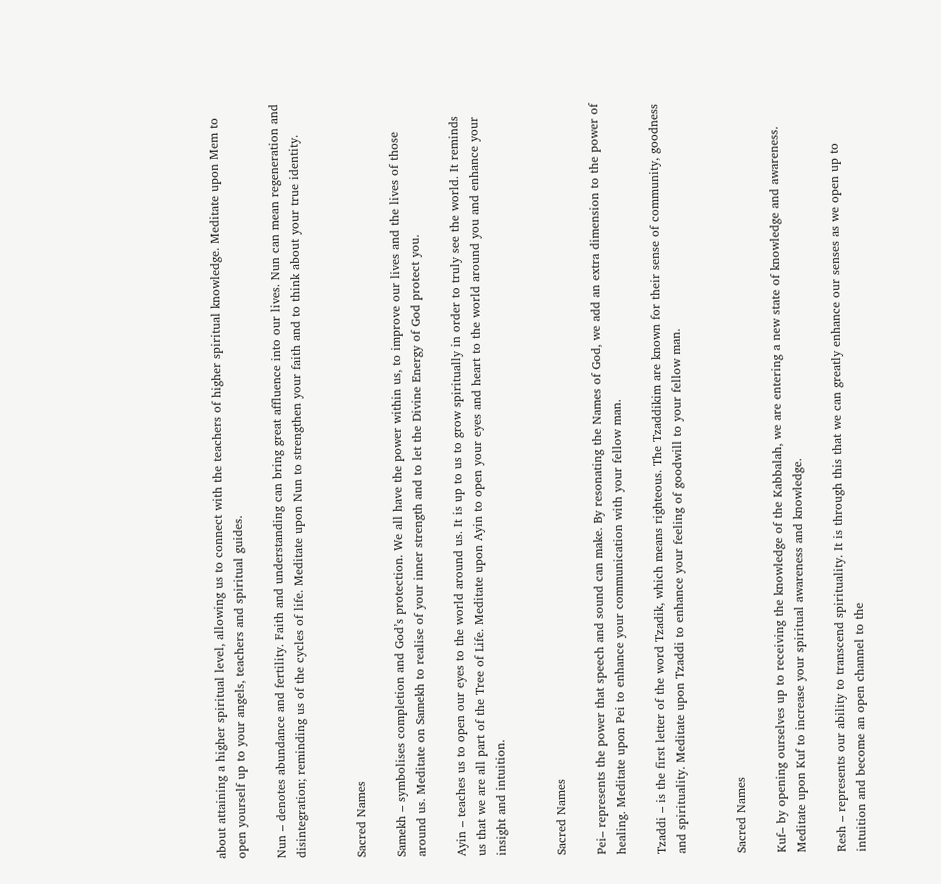about attaining a higher spiritual level, allowing us to connect with the teachers of higher spiritual knowledge. Meditate upon Mem to open yourself up to your angels, teachers and spiritual guides.

Nun – denotes abundance and fertility. Faith and understanding can bring great affluence into our lives. Nun can mean regeneration and disintegration; reminding us of the cycles of life. Meditate upon Nun to strengthen your faith and to think about your true identity.


Sacred Names

Samekh – symbolises completion and God’s protection. We all have the power within us, to improve our lives and the lives of those around us. Meditate on Samekh to realise of your inner strength and to let the Divine Energy of God protect you.

Ayin – teaches us to open our eyes to the world around us. It is up to us to grow spiritually in order to truly see the world. It reminds us that we are all part of the Tree of Life. Meditate upon Ayin to open your eyes and heart to the world around you and enhance your insight and intuition.


Sacred Names

Pei– represents the power that speech and sound can make. By resonating the Names of God, we add an extra dimension to the power of healing. Meditate upon Pei to enhance your communication with your fellow man.

Tzaddi – is the first letter of the word Tzadik, which means righteous. The Tzaddikim are known for their sense of community, goodness and spirituality. Meditate upon Tzaddi to enhance your feeling of goodwill to your fellow man.


Sacred Names

Kuf– by opening ourselves up to receiving the knowledge of the Kabbalah, we are entering a new state of knowledge and awareness. Meditate upon Kuf to increase your spiritual awareness and knowledge.

Resh – represents our ability to transcend spirituality. It is through this that we can greatly enhance our senses as we open up to intuition and become an open channel to the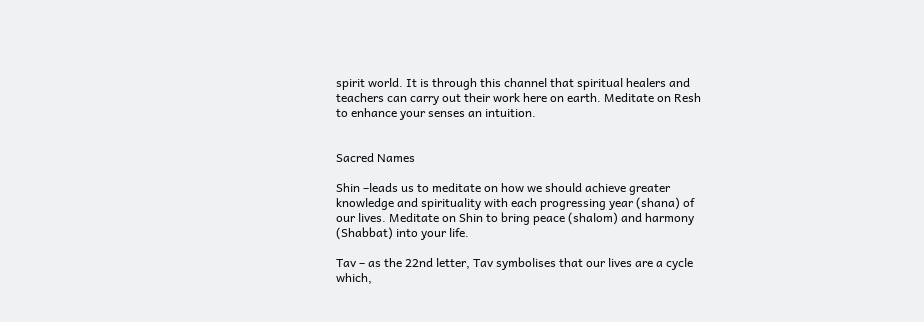spirit world. It is through this channel that spiritual healers and teachers can carry out their work here on earth. Meditate on Resh to enhance your senses an intuition.


Sacred Names

Shin –leads us to meditate on how we should achieve greater knowledge and spirituality with each progressing year (shana) of our lives. Meditate on Shin to bring peace (shalom) and harmony (Shabbat) into your life.

Tav – as the 22nd letter, Tav symbolises that our lives are a cycle which,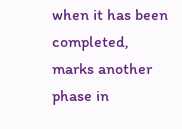when it has been completed, marks another phase in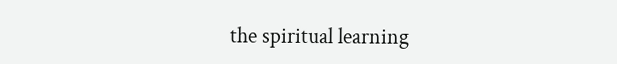the spiritual learning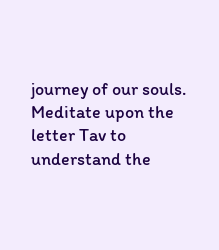journey of our souls. Meditate upon the letter Tav to understand the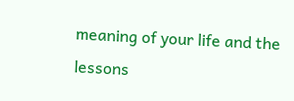meaning of your life and the lessons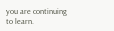you are continuing to learn.